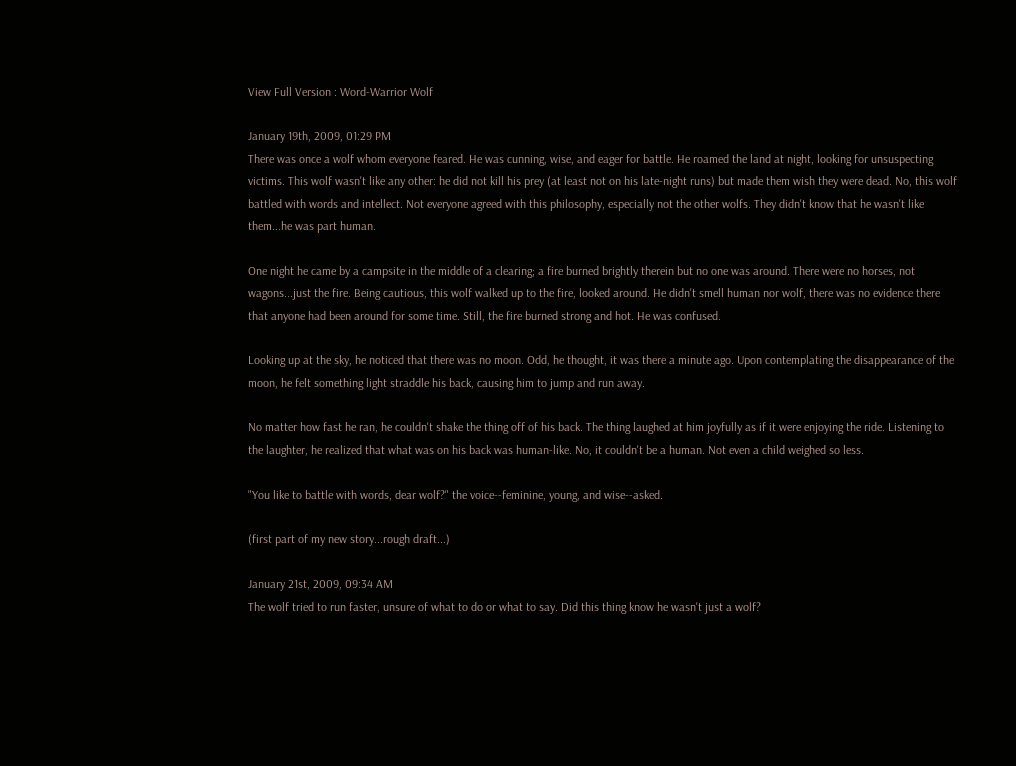View Full Version : Word-Warrior Wolf

January 19th, 2009, 01:29 PM
There was once a wolf whom everyone feared. He was cunning, wise, and eager for battle. He roamed the land at night, looking for unsuspecting victims. This wolf wasn't like any other: he did not kill his prey (at least not on his late-night runs) but made them wish they were dead. No, this wolf battled with words and intellect. Not everyone agreed with this philosophy, especially not the other wolfs. They didn't know that he wasn't like them...he was part human.

One night he came by a campsite in the middle of a clearing; a fire burned brightly therein but no one was around. There were no horses, not wagons...just the fire. Being cautious, this wolf walked up to the fire, looked around. He didn't smell human nor wolf, there was no evidence there that anyone had been around for some time. Still, the fire burned strong and hot. He was confused.

Looking up at the sky, he noticed that there was no moon. Odd, he thought, it was there a minute ago. Upon contemplating the disappearance of the moon, he felt something light straddle his back, causing him to jump and run away.

No matter how fast he ran, he couldn't shake the thing off of his back. The thing laughed at him joyfully as if it were enjoying the ride. Listening to the laughter, he realized that what was on his back was human-like. No, it couldn't be a human. Not even a child weighed so less.

"You like to battle with words, dear wolf?" the voice--feminine, young, and wise--asked.

(first part of my new story...rough draft...)

January 21st, 2009, 09:34 AM
The wolf tried to run faster, unsure of what to do or what to say. Did this thing know he wasn't just a wolf?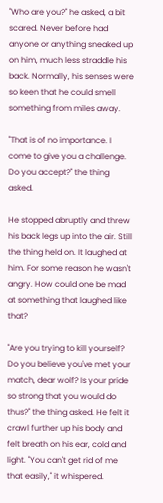"Who are you?" he asked, a bit scared. Never before had anyone or anything sneaked up on him, much less straddle his back. Normally, his senses were so keen that he could smell something from miles away.

"That is of no importance. I come to give you a challenge. Do you accept?" the thing asked.

He stopped abruptly and threw his back legs up into the air. Still the thing held on. It laughed at him. For some reason he wasn't angry. How could one be mad at something that laughed like that?

"Are you trying to kill yourself? Do you believe you've met your match, dear wolf? Is your pride so strong that you would do thus?" the thing asked. He felt it crawl further up his body and felt breath on his ear, cold and light. "You can't get rid of me that easily," it whispered.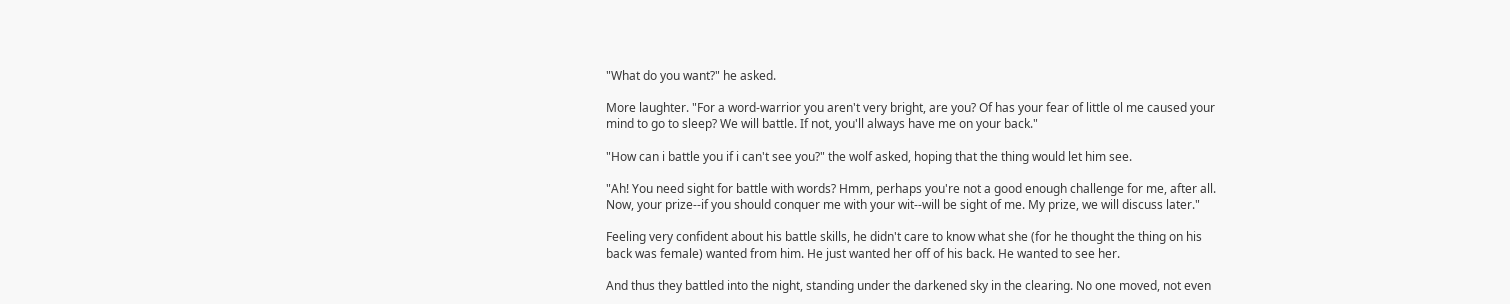"What do you want?" he asked.

More laughter. "For a word-warrior you aren't very bright, are you? Of has your fear of little ol me caused your mind to go to sleep? We will battle. If not, you'll always have me on your back."

"How can i battle you if i can't see you?" the wolf asked, hoping that the thing would let him see.

"Ah! You need sight for battle with words? Hmm, perhaps you're not a good enough challenge for me, after all. Now, your prize--if you should conquer me with your wit--will be sight of me. My prize, we will discuss later."

Feeling very confident about his battle skills, he didn't care to know what she (for he thought the thing on his back was female) wanted from him. He just wanted her off of his back. He wanted to see her.

And thus they battled into the night, standing under the darkened sky in the clearing. No one moved, not even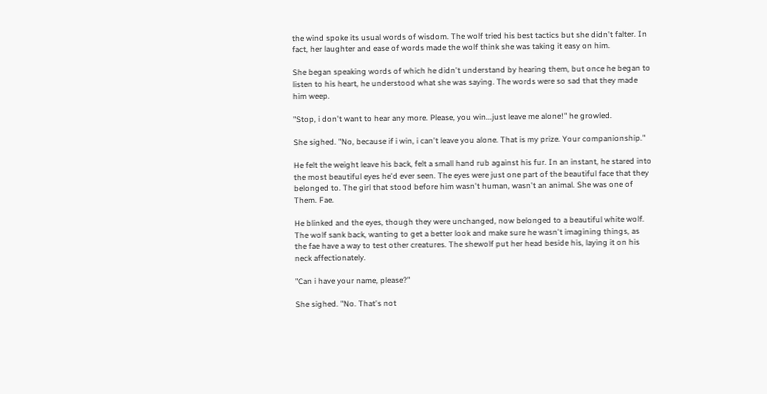the wind spoke its usual words of wisdom. The wolf tried his best tactics but she didn't falter. In fact, her laughter and ease of words made the wolf think she was taking it easy on him.

She began speaking words of which he didn't understand by hearing them, but once he began to listen to his heart, he understood what she was saying. The words were so sad that they made him weep.

"Stop, i don't want to hear any more. Please, you win...just leave me alone!" he growled.

She sighed. "No, because if i win, i can't leave you alone. That is my prize. Your companionship."

He felt the weight leave his back, felt a small hand rub against his fur. In an instant, he stared into the most beautiful eyes he'd ever seen. The eyes were just one part of the beautiful face that they belonged to. The girl that stood before him wasn't human, wasn't an animal. She was one of Them. Fae.

He blinked and the eyes, though they were unchanged, now belonged to a beautiful white wolf. The wolf sank back, wanting to get a better look and make sure he wasn't imagining things, as the fae have a way to test other creatures. The shewolf put her head beside his, laying it on his neck affectionately.

"Can i have your name, please?"

She sighed. "No. That's not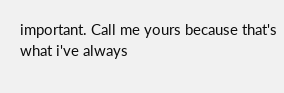important. Call me yours because that's what i've always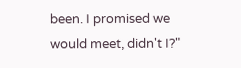been. I promised we would meet, didn't I?"